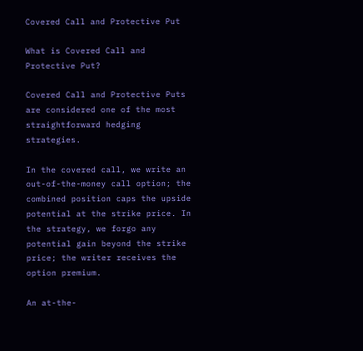Covered Call and Protective Put

What is Covered Call and Protective Put?

Covered Call and Protective Puts are considered one of the most straightforward hedging strategies.

In the covered call, we write an out-of-the-money call option; the combined position caps the upside potential at the strike price. In the strategy, we forgo any potential gain beyond the strike price; the writer receives the option premium.

An at-the-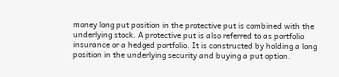money long put position in the protective put is combined with the underlying stock. A protective put is also referred to as portfolio insurance or a hedged portfolio. It is constructed by holding a long position in the underlying security and buying a put option.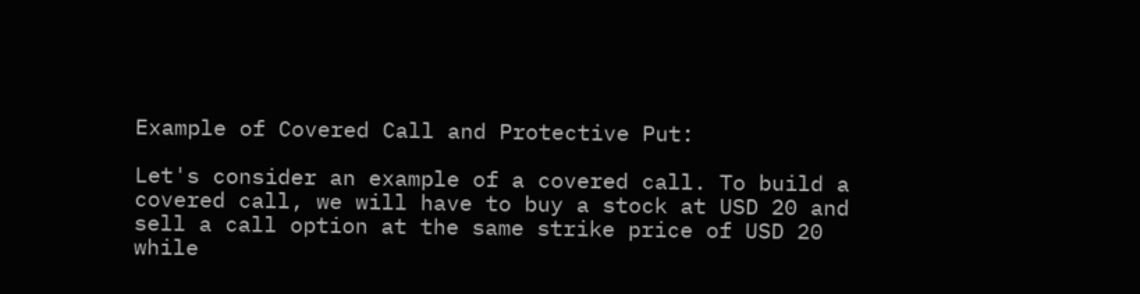Example of Covered Call and Protective Put:

Let's consider an example of a covered call. To build a covered call, we will have to buy a stock at USD 20 and sell a call option at the same strike price of USD 20 while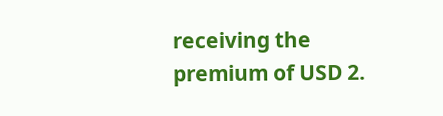receiving the premium of USD 2.